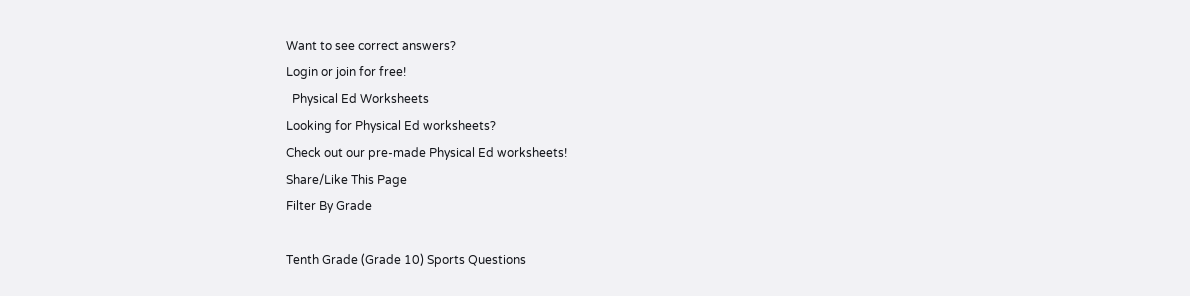Want to see correct answers?
Login or join for free!
  Physical Ed Worksheets
Looking for Physical Ed worksheets?
Check out our pre-made Physical Ed worksheets!
Share/Like This Page
Filter By Grade

Tenth Grade (Grade 10) Sports Questions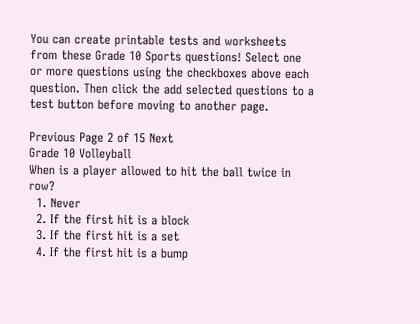You can create printable tests and worksheets from these Grade 10 Sports questions! Select one or more questions using the checkboxes above each question. Then click the add selected questions to a test button before moving to another page.

Previous Page 2 of 15 Next
Grade 10 Volleyball
When is a player allowed to hit the ball twice in row?
  1. Never
  2. If the first hit is a block
  3. If the first hit is a set
  4. If the first hit is a bump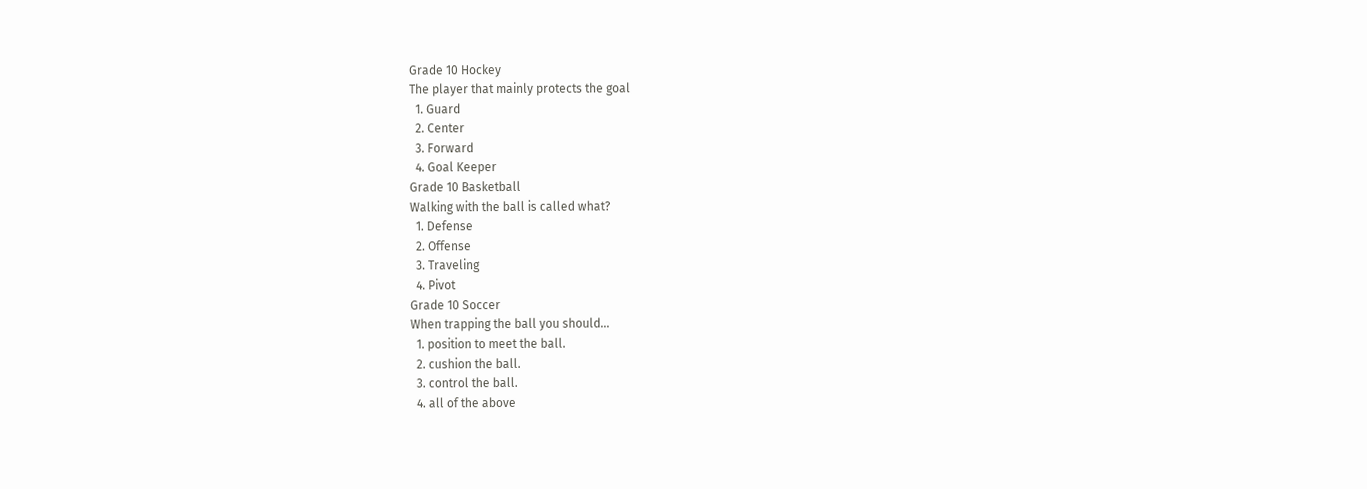Grade 10 Hockey
The player that mainly protects the goal
  1. Guard
  2. Center
  3. Forward
  4. Goal Keeper
Grade 10 Basketball
Walking with the ball is called what?
  1. Defense
  2. Offense
  3. Traveling
  4. Pivot
Grade 10 Soccer
When trapping the ball you should...
  1. position to meet the ball.
  2. cushion the ball.
  3. control the ball.
  4. all of the above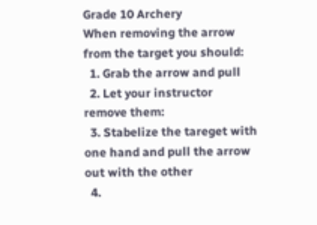Grade 10 Archery
When removing the arrow from the target you should:
  1. Grab the arrow and pull
  2. Let your instructor remove them:
  3. Stabelize the tareget with one hand and pull the arrow out with the other
  4.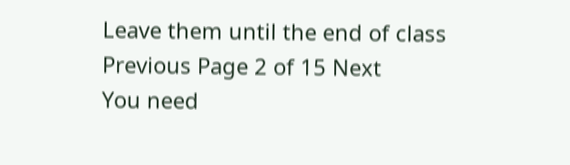Leave them until the end of class
Previous Page 2 of 15 Next
You need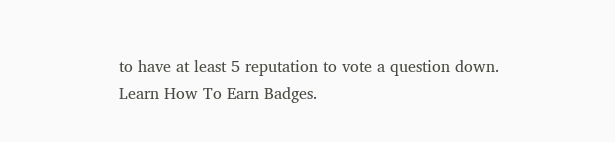to have at least 5 reputation to vote a question down. Learn How To Earn Badges.